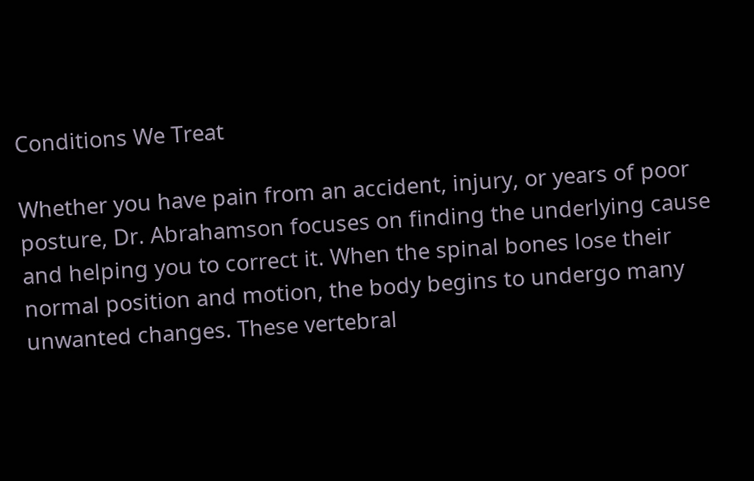Conditions We Treat

Whether you have pain from an accident, injury, or years of poor posture, Dr. Abrahamson focuses on finding the underlying cause and helping you to correct it. When the spinal bones lose their normal position and motion, the body begins to undergo many unwanted changes. These vertebral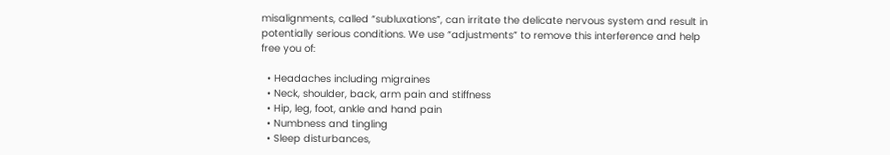misalignments, called “subluxations”, can irritate the delicate nervous system and result in potentially serious conditions. We use “adjustments” to remove this interference and help free you of:

  • Headaches including migraines
  • Neck, shoulder, back, arm pain and stiffness
  • Hip, leg, foot, ankle and hand pain
  • Numbness and tingling
  • Sleep disturbances,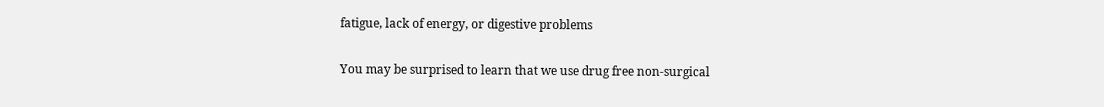fatigue, lack of energy, or digestive problems

You may be surprised to learn that we use drug free non-surgical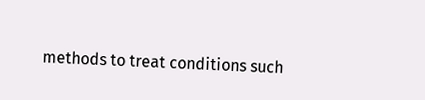methods to treat conditions such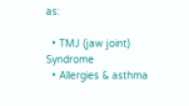as:

  • TMJ (jaw joint) Syndrome
  • Allergies & asthma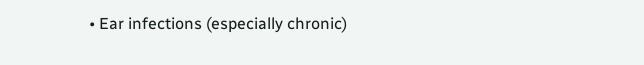• Ear infections (especially chronic)